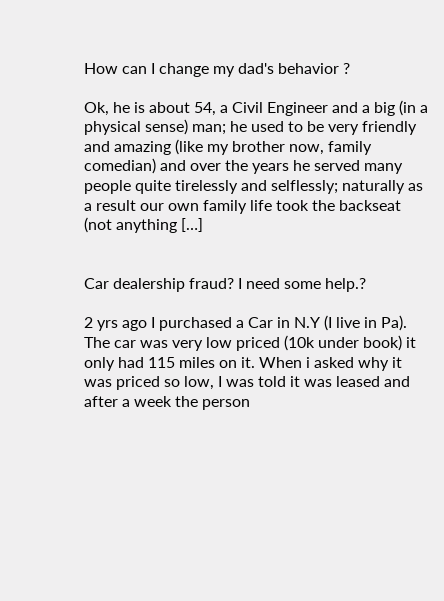How can I change my dad's behavior ?

Ok, he is about 54, a Civil Engineer and a big (in a physical sense) man; he used to be very friendly and amazing (like my brother now, family comedian) and over the years he served many people quite tirelessly and selflessly; naturally as a result our own family life took the backseat (not anything […]


Car dealership fraud? I need some help.?

2 yrs ago I purchased a Car in N.Y (I live in Pa). The car was very low priced (10k under book) it only had 115 miles on it. When i asked why it was priced so low, I was told it was leased and after a week the person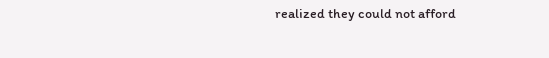realized they could not afford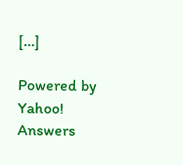[…]

Powered by Yahoo! Answers